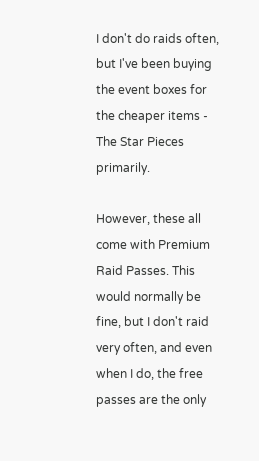I don't do raids often, but I've been buying the event boxes for the cheaper items - The Star Pieces primarily.

However, these all come with Premium Raid Passes. This would normally be fine, but I don't raid very often, and even when I do, the free passes are the only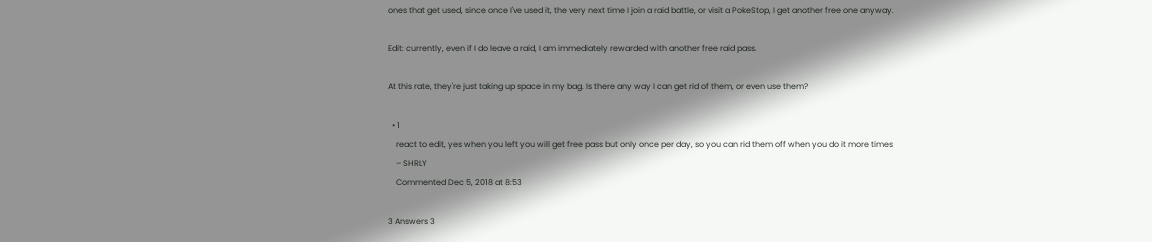ones that get used, since once I've used it, the very next time I join a raid battle, or visit a PokeStop, I get another free one anyway.

Edit: currently, even if I do leave a raid, I am immediately rewarded with another free raid pass.

At this rate, they're just taking up space in my bag. Is there any way I can get rid of them, or even use them?

  • 1
    react to edit, yes when you left you will get free pass but only once per day, so you can rid them off when you do it more times
    – SHRLY
    Commented Dec 5, 2018 at 8:53

3 Answers 3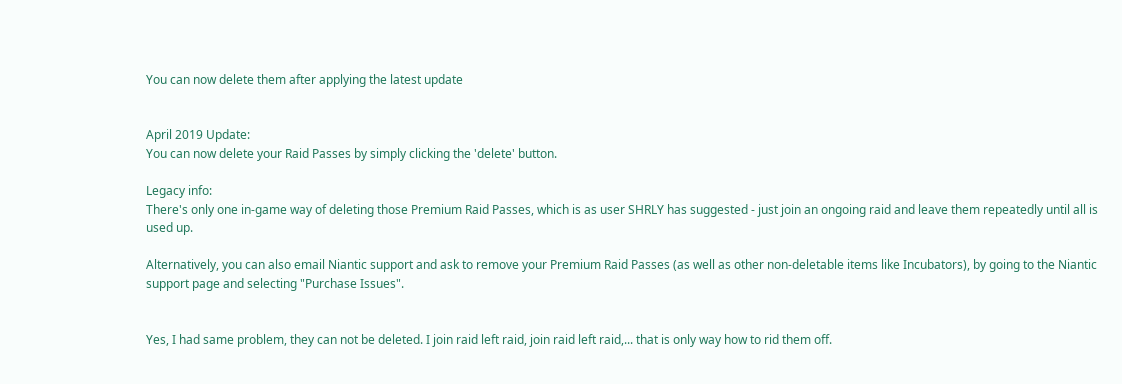You can now delete them after applying the latest update


April 2019 Update:
You can now delete your Raid Passes by simply clicking the 'delete' button.

Legacy info:
There's only one in-game way of deleting those Premium Raid Passes, which is as user SHRLY has suggested - just join an ongoing raid and leave them repeatedly until all is used up.

Alternatively, you can also email Niantic support and ask to remove your Premium Raid Passes (as well as other non-deletable items like Incubators), by going to the Niantic support page and selecting "Purchase Issues".


Yes, I had same problem, they can not be deleted. I join raid left raid, join raid left raid,... that is only way how to rid them off.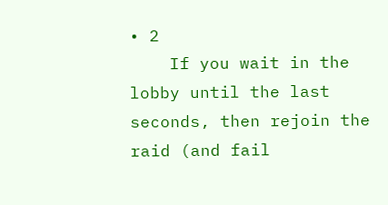• 2
    If you wait in the lobby until the last seconds, then rejoin the raid (and fail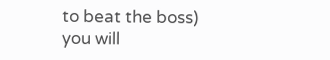to beat the boss) you will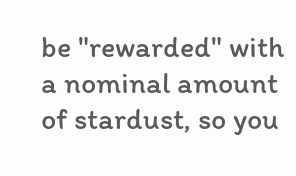be "rewarded" with a nominal amount of stardust, so you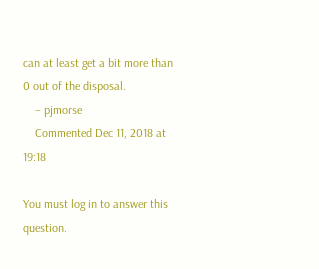can at least get a bit more than 0 out of the disposal.
    – pjmorse
    Commented Dec 11, 2018 at 19:18

You must log in to answer this question.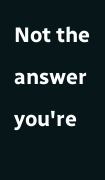Not the answer you're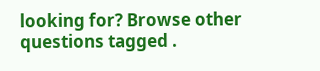looking for? Browse other questions tagged .